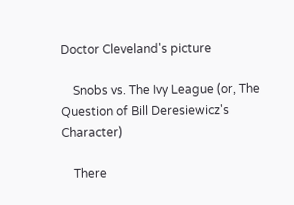Doctor Cleveland's picture

    Snobs vs. The Ivy League (or, The Question of Bill Deresiewicz's Character)

    There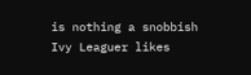is nothing a snobbish Ivy Leaguer likes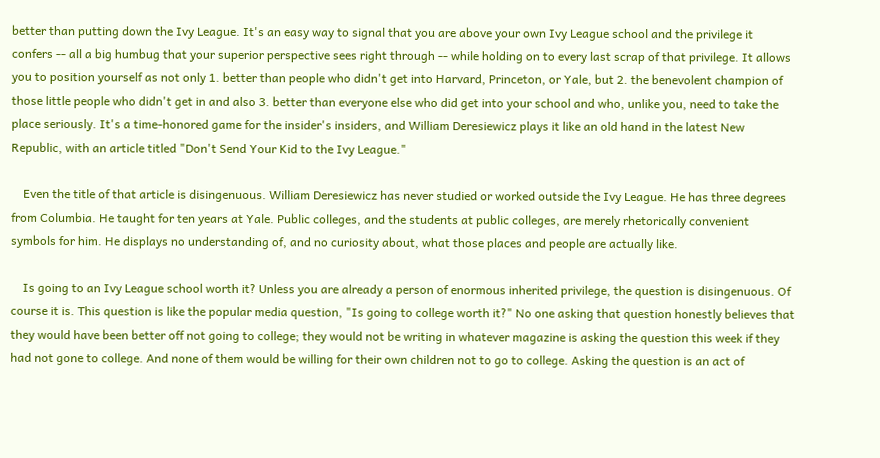better than putting down the Ivy League. It's an easy way to signal that you are above your own Ivy League school and the privilege it confers -- all a big humbug that your superior perspective sees right through -- while holding on to every last scrap of that privilege. It allows you to position yourself as not only 1. better than people who didn't get into Harvard, Princeton, or Yale, but 2. the benevolent champion of those little people who didn't get in and also 3. better than everyone else who did get into your school and who, unlike you, need to take the place seriously. It's a time-honored game for the insider's insiders, and William Deresiewicz plays it like an old hand in the latest New Republic, with an article titled "Don't Send Your Kid to the Ivy League."

    Even the title of that article is disingenuous. William Deresiewicz has never studied or worked outside the Ivy League. He has three degrees from Columbia. He taught for ten years at Yale. Public colleges, and the students at public colleges, are merely rhetorically convenient symbols for him. He displays no understanding of, and no curiosity about, what those places and people are actually like.

    Is going to an Ivy League school worth it? Unless you are already a person of enormous inherited privilege, the question is disingenuous. Of course it is. This question is like the popular media question, "Is going to college worth it?" No one asking that question honestly believes that they would have been better off not going to college; they would not be writing in whatever magazine is asking the question this week if they had not gone to college. And none of them would be willing for their own children not to go to college. Asking the question is an act of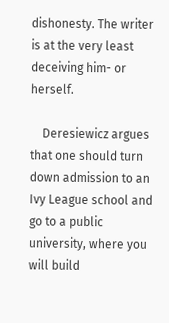dishonesty. The writer is at the very least deceiving him- or herself.

    Deresiewicz argues that one should turn down admission to an Ivy League school and go to a public university, where you will build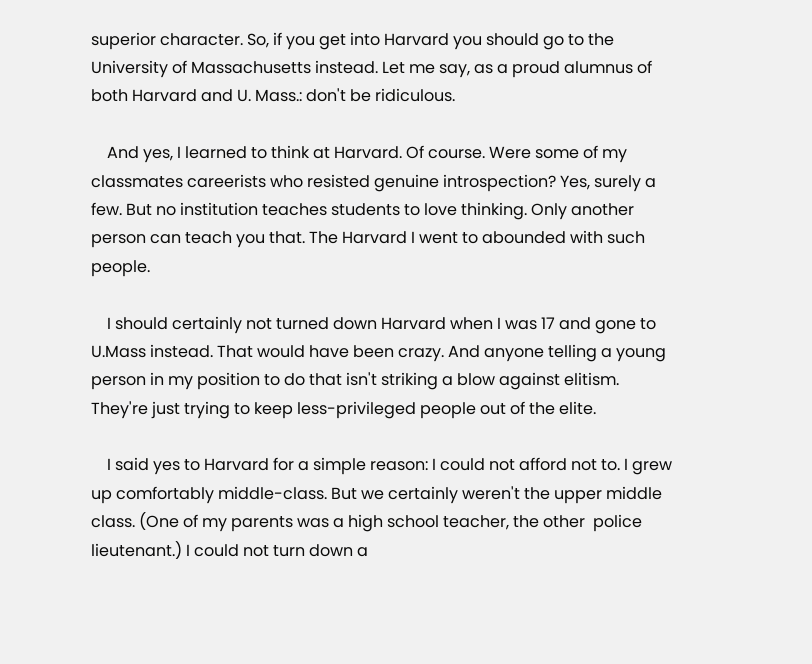superior character. So, if you get into Harvard you should go to the University of Massachusetts instead. Let me say, as a proud alumnus of both Harvard and U. Mass.: don't be ridiculous.

    And yes, I learned to think at Harvard. Of course. Were some of my classmates careerists who resisted genuine introspection? Yes, surely a few. But no institution teaches students to love thinking. Only another person can teach you that. The Harvard I went to abounded with such people.

    I should certainly not turned down Harvard when I was 17 and gone to U.Mass instead. That would have been crazy. And anyone telling a young person in my position to do that isn't striking a blow against elitism. They're just trying to keep less-privileged people out of the elite.

    I said yes to Harvard for a simple reason: I could not afford not to. I grew up comfortably middle-class. But we certainly weren't the upper middle class. (One of my parents was a high school teacher, the other  police lieutenant.) I could not turn down a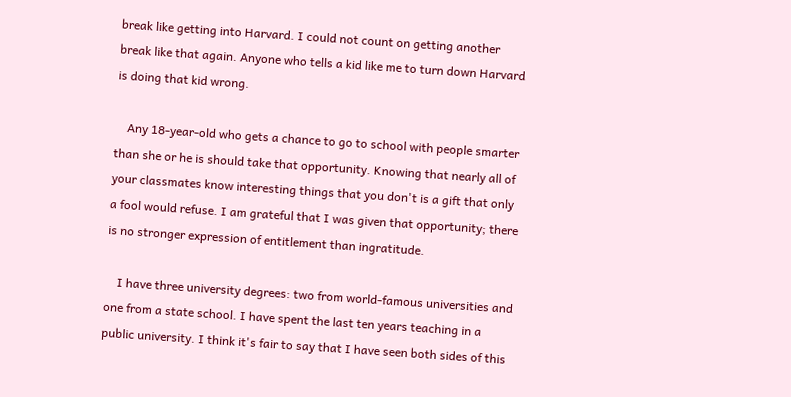break like getting into Harvard. I could not count on getting another break like that again. Anyone who tells a kid like me to turn down Harvard is doing that kid wrong.

    Any 18-year-old who gets a chance to go to school with people smarter than she or he is should take that opportunity. Knowing that nearly all of your classmates know interesting things that you don't is a gift that only a fool would refuse. I am grateful that I was given that opportunity; there is no stronger expression of entitlement than ingratitude.

    I have three university degrees: two from world-famous universities and one from a state school. I have spent the last ten years teaching in a public university. I think it's fair to say that I have seen both sides of this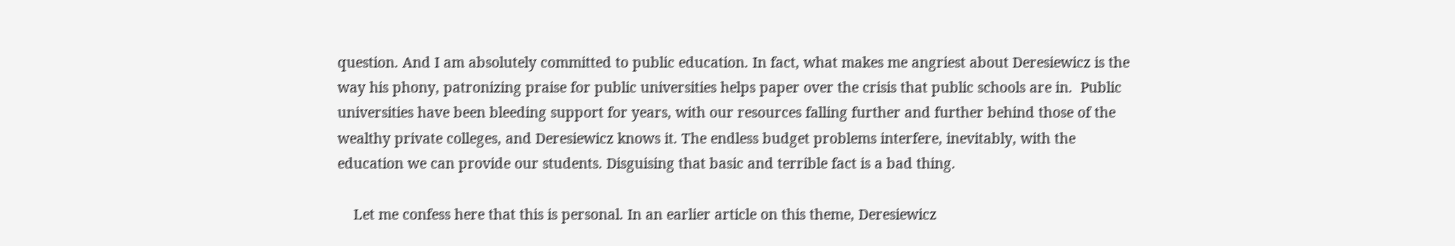question. And I am absolutely committed to public education. In fact, what makes me angriest about Deresiewicz is the way his phony, patronizing praise for public universities helps paper over the crisis that public schools are in.  Public universities have been bleeding support for years, with our resources falling further and further behind those of the wealthy private colleges, and Deresiewicz knows it. The endless budget problems interfere, inevitably, with the education we can provide our students. Disguising that basic and terrible fact is a bad thing.

    Let me confess here that this is personal. In an earlier article on this theme, Deresiewicz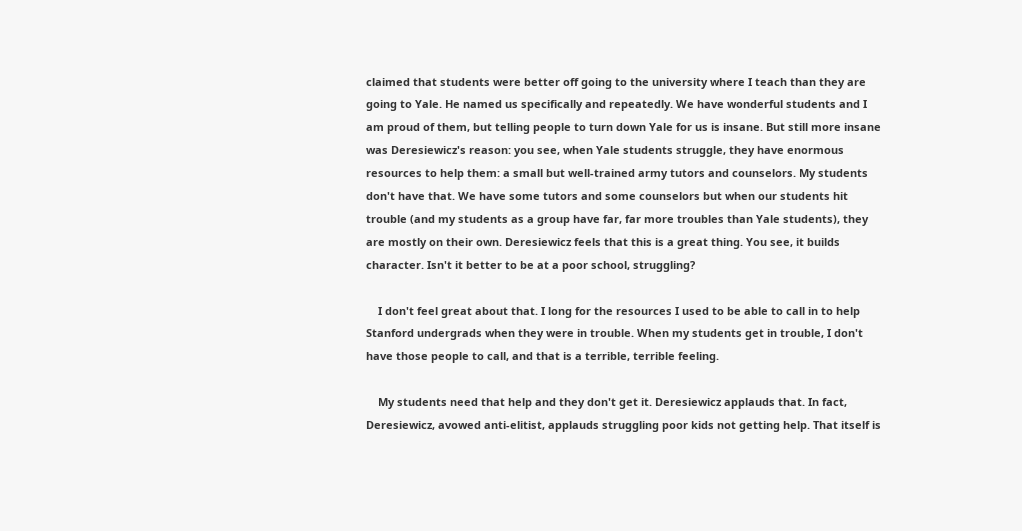claimed that students were better off going to the university where I teach than they are going to Yale. He named us specifically and repeatedly. We have wonderful students and I am proud of them, but telling people to turn down Yale for us is insane. But still more insane was Deresiewicz's reason: you see, when Yale students struggle, they have enormous resources to help them: a small but well-trained army tutors and counselors. My students don't have that. We have some tutors and some counselors but when our students hit trouble (and my students as a group have far, far more troubles than Yale students), they are mostly on their own. Deresiewicz feels that this is a great thing. You see, it builds character. Isn't it better to be at a poor school, struggling?

    I don't feel great about that. I long for the resources I used to be able to call in to help Stanford undergrads when they were in trouble. When my students get in trouble, I don't have those people to call, and that is a terrible, terrible feeling.

    My students need that help and they don't get it. Deresiewicz applauds that. In fact, Deresiewicz, avowed anti-elitist, applauds struggling poor kids not getting help. That itself is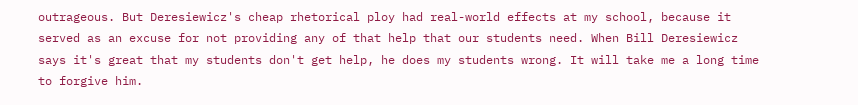outrageous. But Deresiewicz's cheap rhetorical ploy had real-world effects at my school, because it served as an excuse for not providing any of that help that our students need. When Bill Deresiewicz says it's great that my students don't get help, he does my students wrong. It will take me a long time to forgive him.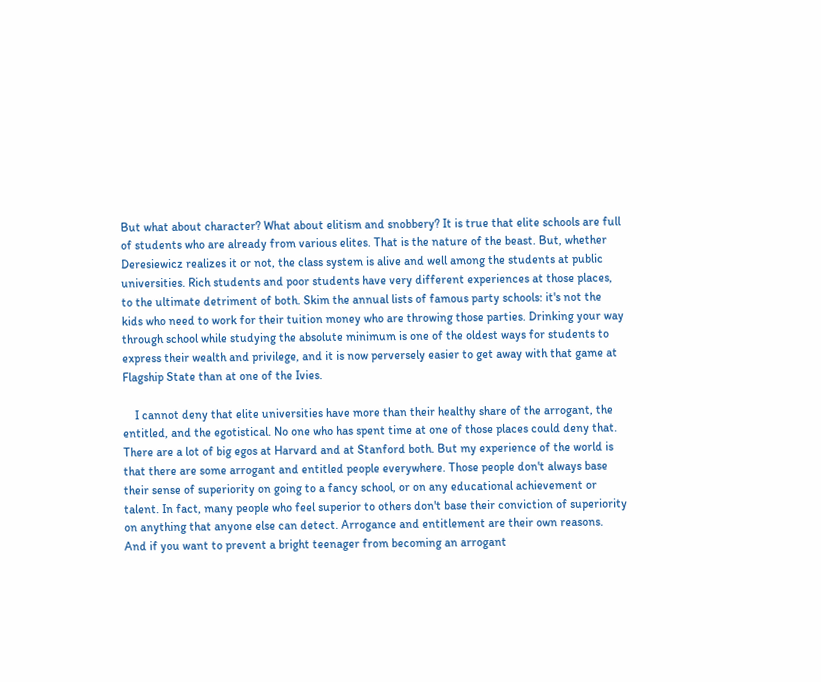But what about character? What about elitism and snobbery? It is true that elite schools are full of students who are already from various elites. That is the nature of the beast. But, whether Deresiewicz realizes it or not, the class system is alive and well among the students at public universities. Rich students and poor students have very different experiences at those places, to the ultimate detriment of both. Skim the annual lists of famous party schools: it's not the kids who need to work for their tuition money who are throwing those parties. Drinking your way through school while studying the absolute minimum is one of the oldest ways for students to express their wealth and privilege, and it is now perversely easier to get away with that game at Flagship State than at one of the Ivies.

    I cannot deny that elite universities have more than their healthy share of the arrogant, the entitled, and the egotistical. No one who has spent time at one of those places could deny that. There are a lot of big egos at Harvard and at Stanford both. But my experience of the world is that there are some arrogant and entitled people everywhere. Those people don't always base their sense of superiority on going to a fancy school, or on any educational achievement or talent. In fact, many people who feel superior to others don't base their conviction of superiority on anything that anyone else can detect. Arrogance and entitlement are their own reasons. And if you want to prevent a bright teenager from becoming an arrogant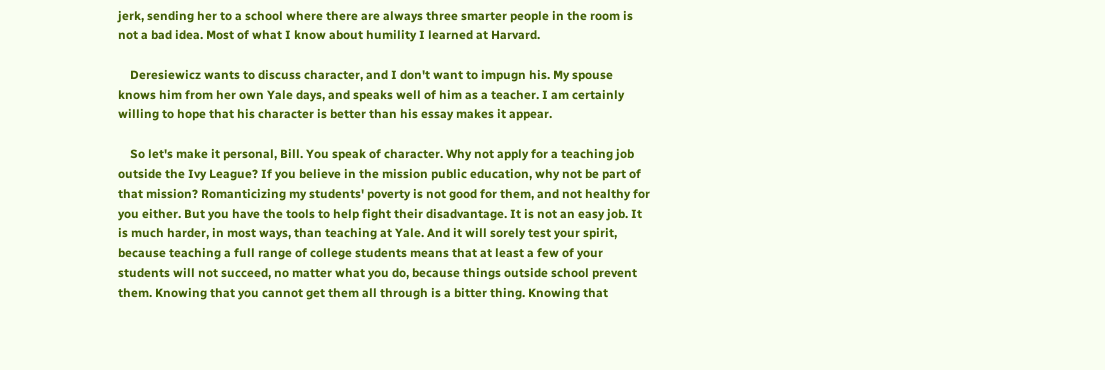jerk, sending her to a school where there are always three smarter people in the room is not a bad idea. Most of what I know about humility I learned at Harvard.

    Deresiewicz wants to discuss character, and I don't want to impugn his. My spouse knows him from her own Yale days, and speaks well of him as a teacher. I am certainly willing to hope that his character is better than his essay makes it appear.

    So let's make it personal, Bill. You speak of character. Why not apply for a teaching job outside the Ivy League? If you believe in the mission public education, why not be part of that mission? Romanticizing my students' poverty is not good for them, and not healthy for you either. But you have the tools to help fight their disadvantage. It is not an easy job. It is much harder, in most ways, than teaching at Yale. And it will sorely test your spirit, because teaching a full range of college students means that at least a few of your students will not succeed, no matter what you do, because things outside school prevent them. Knowing that you cannot get them all through is a bitter thing. Knowing that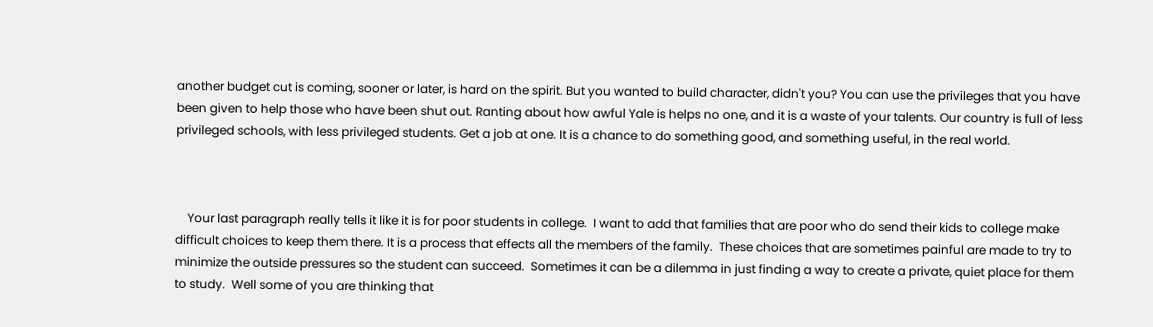another budget cut is coming, sooner or later, is hard on the spirit. But you wanted to build character, didn't you? You can use the privileges that you have been given to help those who have been shut out. Ranting about how awful Yale is helps no one, and it is a waste of your talents. Our country is full of less privileged schools, with less privileged students. Get a job at one. It is a chance to do something good, and something useful, in the real world.



    Your last paragraph really tells it like it is for poor students in college.  I want to add that families that are poor who do send their kids to college make difficult choices to keep them there. It is a process that effects all the members of the family.  These choices that are sometimes painful are made to try to minimize the outside pressures so the student can succeed.  Sometimes it can be a dilemma in just finding a way to create a private, quiet place for them to study.  Well some of you are thinking that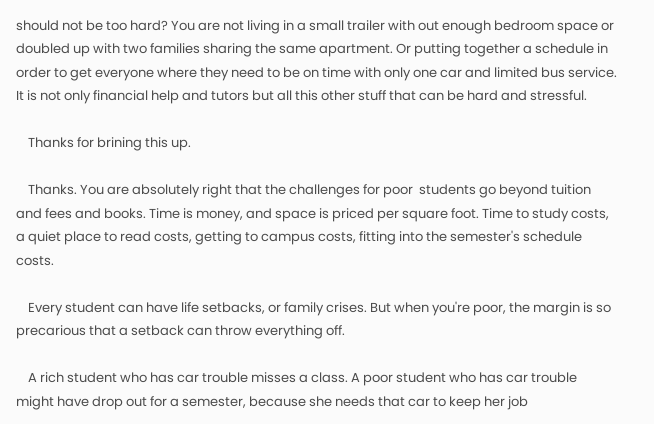should not be too hard? You are not living in a small trailer with out enough bedroom space or doubled up with two families sharing the same apartment. Or putting together a schedule in order to get everyone where they need to be on time with only one car and limited bus service. It is not only financial help and tutors but all this other stuff that can be hard and stressful.

    Thanks for brining this up.

    Thanks. You are absolutely right that the challenges for poor  students go beyond tuition and fees and books. Time is money, and space is priced per square foot. Time to study costs, a quiet place to read costs, getting to campus costs, fitting into the semester's schedule costs.

    Every student can have life setbacks, or family crises. But when you're poor, the margin is so precarious that a setback can throw everything off.

    A rich student who has car trouble misses a class. A poor student who has car trouble might have drop out for a semester, because she needs that car to keep her job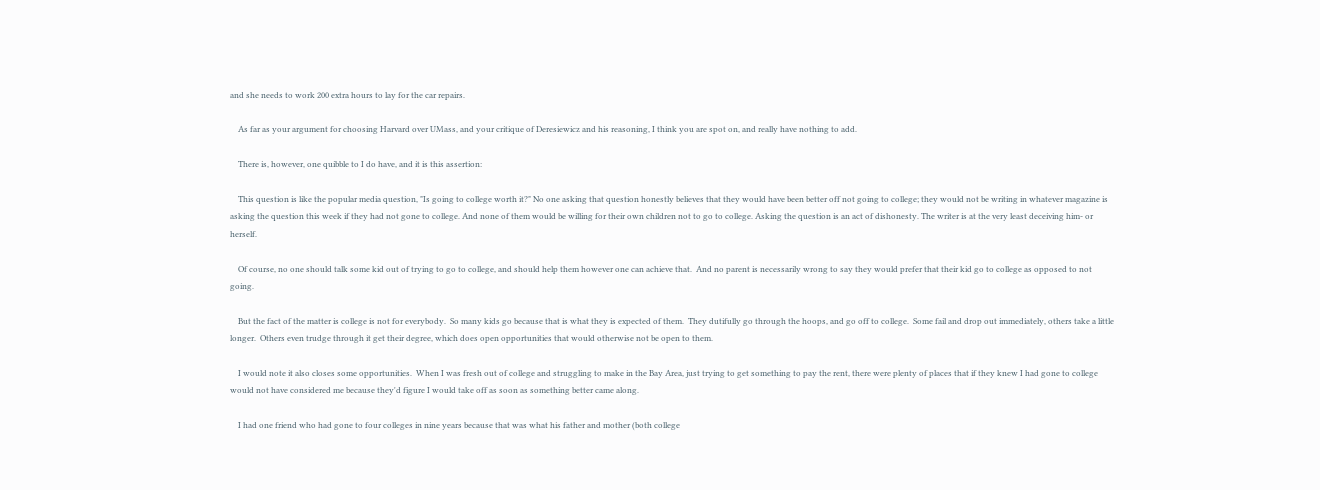and she needs to work 200 extra hours to lay for the car repairs.

    As far as your argument for choosing Harvard over UMass, and your critique of Deresiewicz and his reasoning, I think you are spot on, and really have nothing to add.

    There is, however, one quibble to I do have, and it is this assertion:

    This question is like the popular media question, "Is going to college worth it?" No one asking that question honestly believes that they would have been better off not going to college; they would not be writing in whatever magazine is asking the question this week if they had not gone to college. And none of them would be willing for their own children not to go to college. Asking the question is an act of dishonesty. The writer is at the very least deceiving him- or herself.

    Of course, no one should talk some kid out of trying to go to college, and should help them however one can achieve that.  And no parent is necessarily wrong to say they would prefer that their kid go to college as opposed to not going.

    But the fact of the matter is college is not for everybody.  So many kids go because that is what they is expected of them.  They dutifully go through the hoops, and go off to college.  Some fail and drop out immediately, others take a little longer.  Others even trudge through it get their degree, which does open opportunities that would otherwise not be open to them.

    I would note it also closes some opportunities.  When I was fresh out of college and struggling to make in the Bay Area, just trying to get something to pay the rent, there were plenty of places that if they knew I had gone to college would not have considered me because they'd figure I would take off as soon as something better came along.

    I had one friend who had gone to four colleges in nine years because that was what his father and mother (both college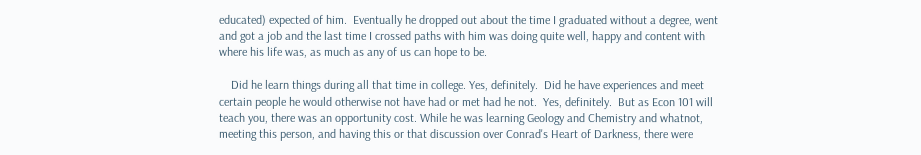educated) expected of him.  Eventually he dropped out about the time I graduated without a degree, went and got a job and the last time I crossed paths with him was doing quite well, happy and content with where his life was, as much as any of us can hope to be.

    Did he learn things during all that time in college. Yes, definitely.  Did he have experiences and meet certain people he would otherwise not have had or met had he not.  Yes, definitely.  But as Econ 101 will teach you, there was an opportunity cost. While he was learning Geology and Chemistry and whatnot, meeting this person, and having this or that discussion over Conrad's Heart of Darkness, there were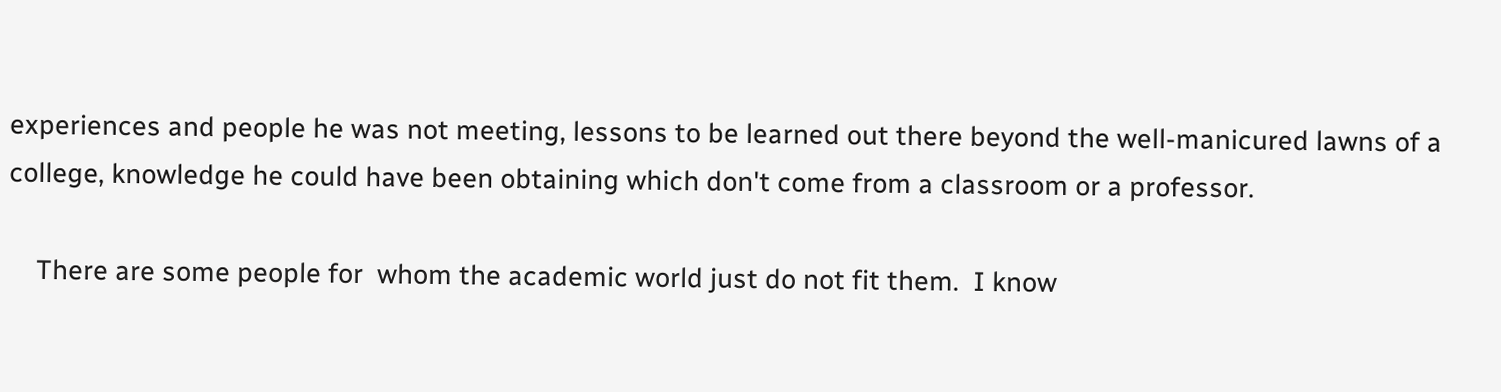experiences and people he was not meeting, lessons to be learned out there beyond the well-manicured lawns of a college, knowledge he could have been obtaining which don't come from a classroom or a professor.

    There are some people for  whom the academic world just do not fit them.  I know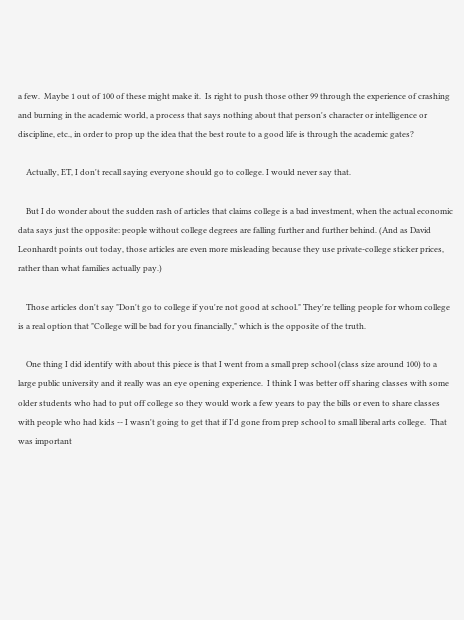a few.  Maybe 1 out of 100 of these might make it.  Is right to push those other 99 through the experience of crashing and burning in the academic world, a process that says nothing about that person's character or intelligence or discipline, etc., in order to prop up the idea that the best route to a good life is through the academic gates?

    Actually, ET, I don't recall saying everyone should go to college. I would never say that.

    But I do wonder about the sudden rash of articles that claims college is a bad investment, when the actual economic data says just the opposite: people without college degrees are falling further and further behind. (And as David Leonhardt points out today, those articles are even more misleading because they use private-college sticker prices, rather than what families actually pay.)

    Those articles don't say "Don't go to college if you're not good at school." They're telling people for whom college is a real option that "College will be bad for you financially," which is the opposite of the truth.

    One thing I did identify with about this piece is that I went from a small prep school (class size around 100) to a large public university and it really was an eye opening experience.  I think I was better off sharing classes with some older students who had to put off college so they would work a few years to pay the bills or even to share classes with people who had kids -- I wasn't going to get that if I'd gone from prep school to small liberal arts college.  That was important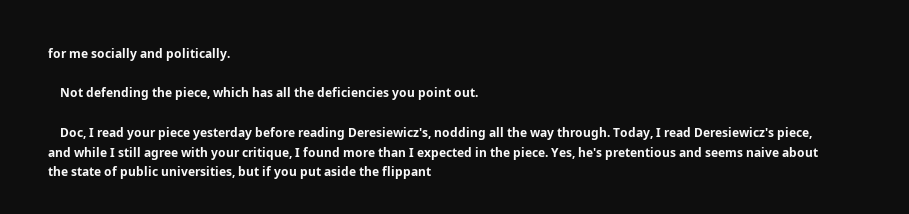for me socially and politically.

    Not defending the piece, which has all the deficiencies you point out.

    Doc, I read your piece yesterday before reading Deresiewicz's, nodding all the way through. Today, I read Deresiewicz's piece, and while I still agree with your critique, I found more than I expected in the piece. Yes, he's pretentious and seems naive about the state of public universities, but if you put aside the flippant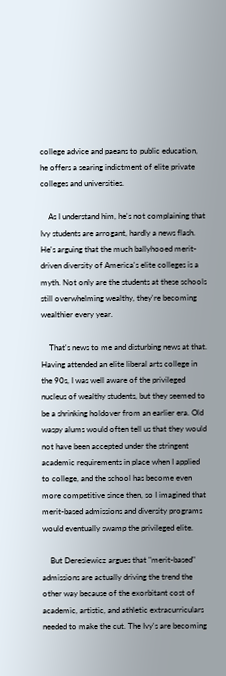college advice and paeans to public education, he offers a searing indictment of elite private colleges and universities.

    As I understand him, he's not complaining that Ivy students are arrogant, hardly a news flash. He's arguing that the much ballyhooed merit-driven diversity of America's elite colleges is a myth. Not only are the students at these schools still overwhelming wealthy, they're becoming wealthier every year.

    That's news to me and disturbing news at that. Having attended an elite liberal arts college in the 90s, I was well aware of the privileged nucleus of wealthy students, but they seemed to be a shrinking holdover from an earlier era. Old waspy alums would often tell us that they would not have been accepted under the stringent academic requirements in place when I applied to college, and the school has become even more competitive since then, so I imagined that merit-based admissions and diversity programs would eventually swamp the privileged elite.

    But Deresiewicz argues that "merit-based" admissions are actually driving the trend the other way because of the exorbitant cost of academic, artistic, and athletic extracurriculars needed to make the cut. The Ivy's are becoming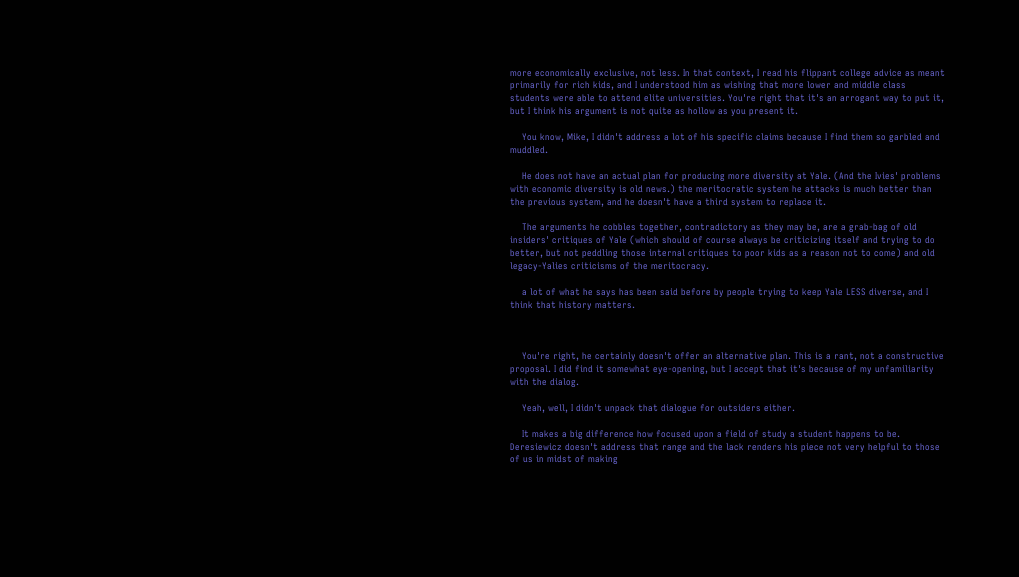more economically exclusive, not less. In that context, I read his flippant college advice as meant primarily for rich kids, and I understood him as wishing that more lower and middle class students were able to attend elite universities. You're right that it's an arrogant way to put it, but I think his argument is not quite as hollow as you present it.

    You know, Mike, I didn't address a lot of his specific claims because I find them so garbled and muddled.

    He does not have an actual plan for producing more diversity at Yale. (And the Ivies' problems with economic diversity is old news.) the meritocratic system he attacks is much better than the previous system, and he doesn't have a third system to replace it.

    The arguments he cobbles together, contradictory as they may be, are a grab-bag of old insiders' critiques of Yale (which should of course always be criticizing itself and trying to do better, but not peddling those internal critiques to poor kids as a reason not to come) and old legacy-Yalies criticisms of the meritocracy.

    a lot of what he says has been said before by people trying to keep Yale LESS diverse, and I think that history matters.



    You're right, he certainly doesn't offer an alternative plan. This is a rant, not a constructive proposal. I did find it somewhat eye-opening, but I accept that it's because of my unfamiliarity with the dialog.

    Yeah, well, I didn't unpack that dialogue for outsiders either.

    It makes a big difference how focused upon a field of study a student happens to be. Deresiewicz doesn't address that range and the lack renders his piece not very helpful to those of us in midst of making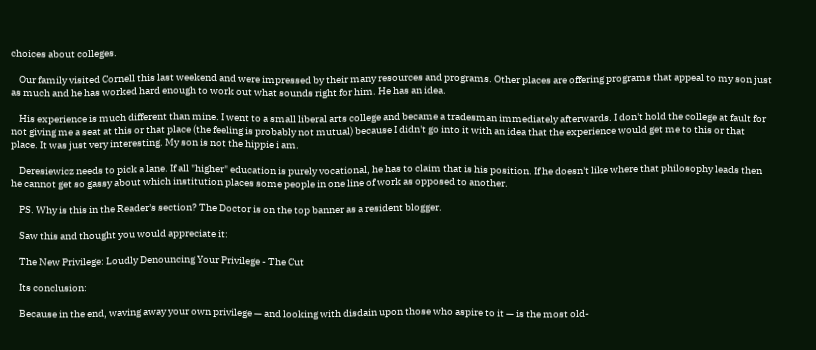choices about colleges.

    Our family visited Cornell this last weekend and were impressed by their many resources and programs. Other places are offering programs that appeal to my son just as much and he has worked hard enough to work out what sounds right for him. He has an idea.

    His experience is much different than mine. I went to a small liberal arts college and became a tradesman immediately afterwards. I don't hold the college at fault for not giving me a seat at this or that place (the feeling is probably not mutual) because I didn't go into it with an idea that the experience would get me to this or that place. It was just very interesting. My son is not the hippie i am.

    Deresiewicz needs to pick a lane. If all "higher" education is purely vocational, he has to claim that is his position. If he doesn't like where that philosophy leads then he cannot get so gassy about which institution places some people in one line of work as opposed to another.

    PS. Why is this in the Reader's section? The Doctor is on the top banner as a resident blogger.

    Saw this and thought you would appreciate it:

    The New Privilege: Loudly Denouncing Your Privilege - The Cut

    Its conclusion:

    Because in the end, waving away your own privilege — and looking with disdain upon those who aspire to it — is the most old-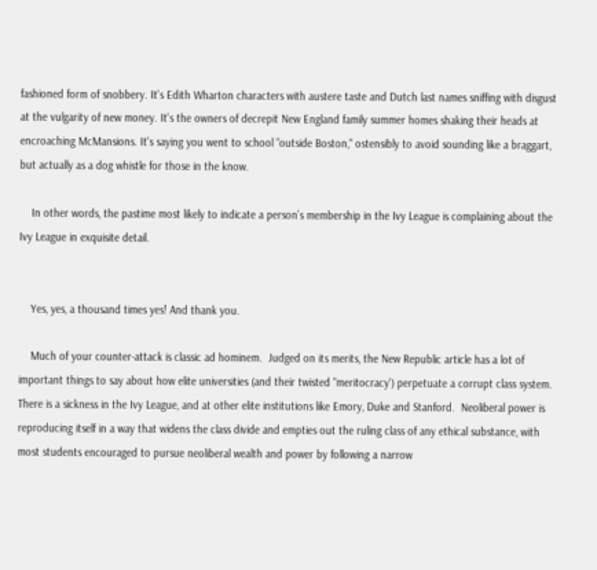fashioned form of snobbery. It's Edith Wharton characters with austere taste and Dutch last names sniffing with disgust at the vulgarity of new money. It's the owners of decrepit New England family summer homes shaking their heads at encroaching McMansions. It's saying you went to school "outside Boston," ostensibly to avoid sounding like a braggart, but actually as a dog whistle for those in the know.

    In other words, the pastime most likely to indicate a person’s membership in the Ivy League is complaining about the Ivy League in exquisite detail.


    Yes, yes, a thousand times yes! And thank you.

    Much of your counter-attack is classic ad hominem.  Judged on its merits, the New Republic article has a lot of important things to say about how elite universities (and their twisted "meritocracy') perpetuate a corrupt class system.  There is a sickness in the Ivy League, and at other elite institutions like Emory, Duke and Stanford.  Neoliberal power is reproducing itself in a way that widens the class divide and empties out the ruling class of any ethical substance, with most students encouraged to pursue neoliberal wealth and power by following a narrow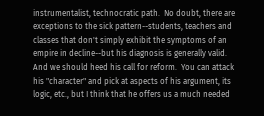instrumentalist, technocratic path.  No doubt, there are exceptions to the sick pattern--students, teachers and classes that don't simply exhibit the symptoms of an empire in decline--but his diagnosis is generally valid.  And we should heed his call for reform.  You can attack his "character" and pick at aspects of his argument, its logic, etc., but I think that he offers us a much needed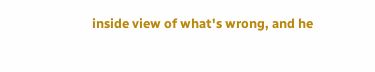inside view of what's wrong, and he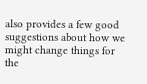also provides a few good suggestions about how we might change things for the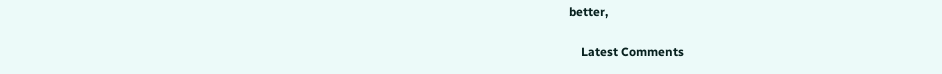better,

    Latest Comments